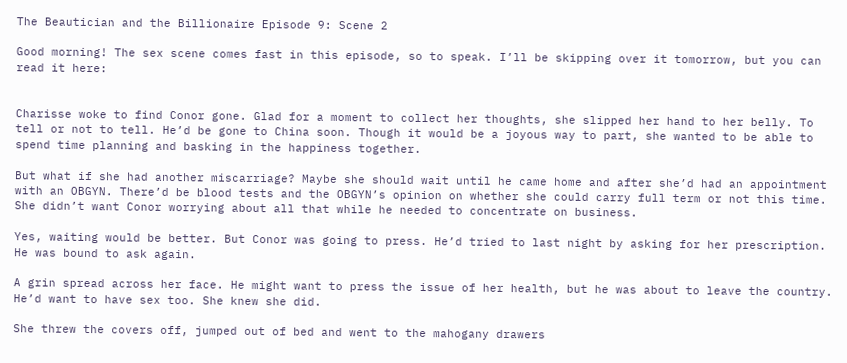The Beautician and the Billionaire Episode 9: Scene 2

Good morning! The sex scene comes fast in this episode, so to speak. I’ll be skipping over it tomorrow, but you can read it here:


Charisse woke to find Conor gone. Glad for a moment to collect her thoughts, she slipped her hand to her belly. To tell or not to tell. He’d be gone to China soon. Though it would be a joyous way to part, she wanted to be able to spend time planning and basking in the happiness together.

But what if she had another miscarriage? Maybe she should wait until he came home and after she’d had an appointment with an OBGYN. There’d be blood tests and the OBGYN’s opinion on whether she could carry full term or not this time. She didn’t want Conor worrying about all that while he needed to concentrate on business.

Yes, waiting would be better. But Conor was going to press. He’d tried to last night by asking for her prescription. He was bound to ask again.

A grin spread across her face. He might want to press the issue of her health, but he was about to leave the country. He’d want to have sex too. She knew she did.

She threw the covers off, jumped out of bed and went to the mahogany drawers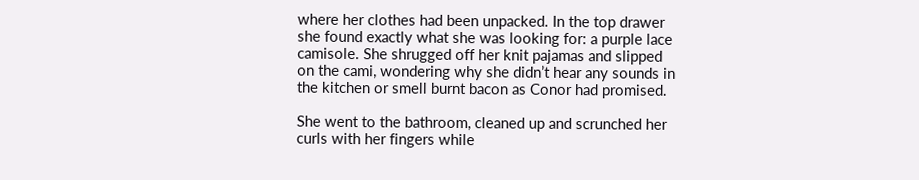where her clothes had been unpacked. In the top drawer she found exactly what she was looking for: a purple lace camisole. She shrugged off her knit pajamas and slipped on the cami, wondering why she didn’t hear any sounds in the kitchen or smell burnt bacon as Conor had promised.

She went to the bathroom, cleaned up and scrunched her curls with her fingers while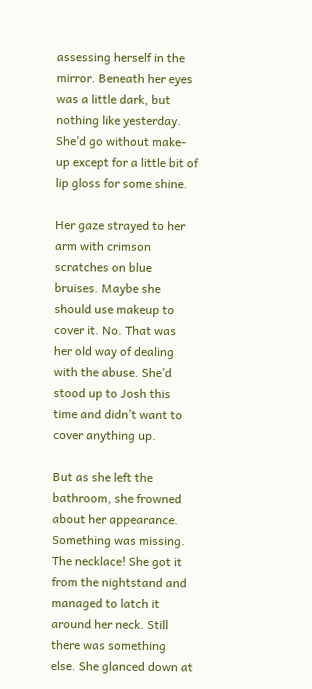assessing herself in the mirror. Beneath her eyes was a little dark, but nothing like yesterday. She’d go without make-up except for a little bit of lip gloss for some shine.

Her gaze strayed to her arm with crimson scratches on blue bruises. Maybe she should use makeup to cover it. No. That was her old way of dealing with the abuse. She’d stood up to Josh this time and didn’t want to cover anything up.

But as she left the bathroom, she frowned about her appearance. Something was missing. The necklace! She got it from the nightstand and managed to latch it around her neck. Still there was something else. She glanced down at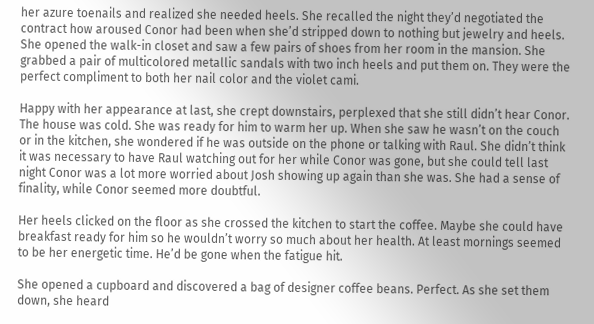her azure toenails and realized she needed heels. She recalled the night they’d negotiated the contract how aroused Conor had been when she’d stripped down to nothing but jewelry and heels. She opened the walk-in closet and saw a few pairs of shoes from her room in the mansion. She grabbed a pair of multicolored metallic sandals with two inch heels and put them on. They were the perfect compliment to both her nail color and the violet cami.

Happy with her appearance at last, she crept downstairs, perplexed that she still didn’t hear Conor. The house was cold. She was ready for him to warm her up. When she saw he wasn’t on the couch or in the kitchen, she wondered if he was outside on the phone or talking with Raul. She didn’t think it was necessary to have Raul watching out for her while Conor was gone, but she could tell last night Conor was a lot more worried about Josh showing up again than she was. She had a sense of finality, while Conor seemed more doubtful.

Her heels clicked on the floor as she crossed the kitchen to start the coffee. Maybe she could have breakfast ready for him so he wouldn’t worry so much about her health. At least mornings seemed to be her energetic time. He’d be gone when the fatigue hit.

She opened a cupboard and discovered a bag of designer coffee beans. Perfect. As she set them down, she heard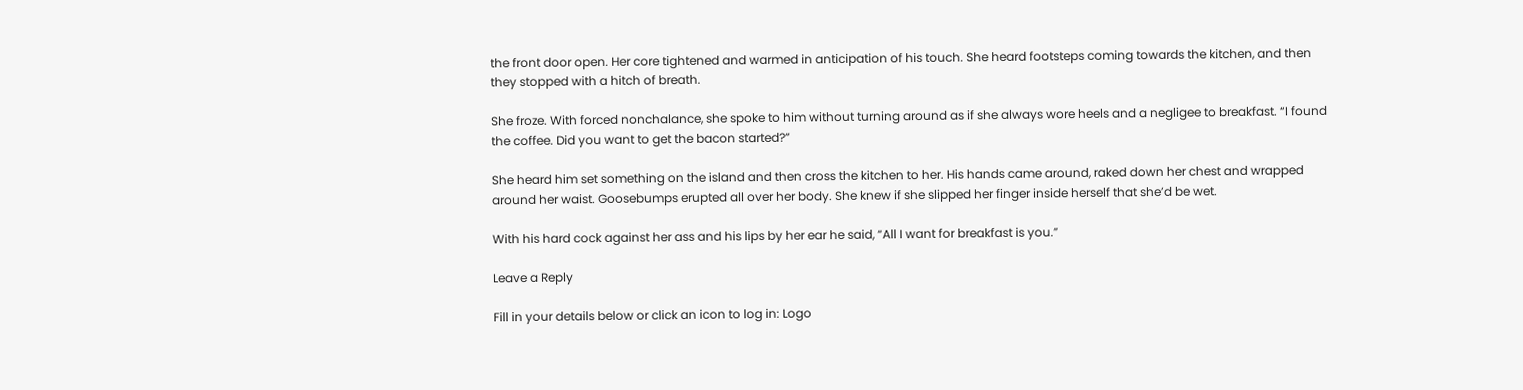the front door open. Her core tightened and warmed in anticipation of his touch. She heard footsteps coming towards the kitchen, and then they stopped with a hitch of breath.

She froze. With forced nonchalance, she spoke to him without turning around as if she always wore heels and a negligee to breakfast. “I found the coffee. Did you want to get the bacon started?”

She heard him set something on the island and then cross the kitchen to her. His hands came around, raked down her chest and wrapped around her waist. Goosebumps erupted all over her body. She knew if she slipped her finger inside herself that she’d be wet.

With his hard cock against her ass and his lips by her ear he said, “All I want for breakfast is you.”

Leave a Reply

Fill in your details below or click an icon to log in: Logo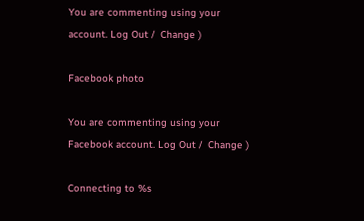You are commenting using your account. Log Out /  Change )

Facebook photo

You are commenting using your Facebook account. Log Out /  Change )

Connecting to %s